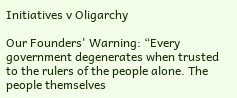Initiatives v Oligarchy

Our Founders' Warning: “Every government degenerates when trusted to the rulers of the people alone. The people themselves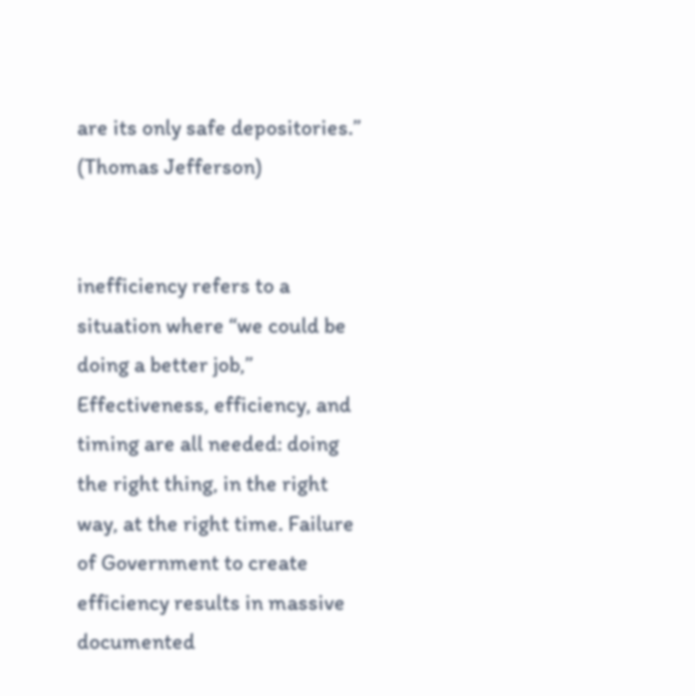are its only safe depositories.” (Thomas Jefferson)


inefficiency refers to a situation where “we could be doing a better job,” Effectiveness, efficiency, and timing are all needed: doing the right thing, in the right way, at the right time. Failure of Government to create efficiency results in massive documented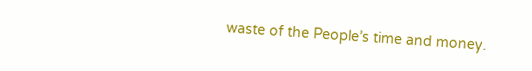waste of the People’s time and money.